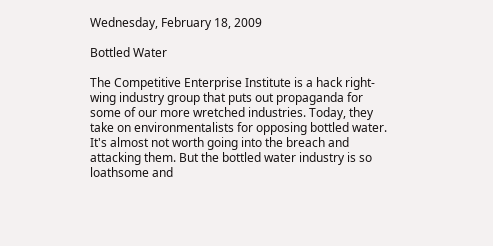Wednesday, February 18, 2009

Bottled Water

The Competitive Enterprise Institute is a hack right-wing industry group that puts out propaganda for some of our more wretched industries. Today, they take on environmentalists for opposing bottled water. It's almost not worth going into the breach and attacking them. But the bottled water industry is so loathsome and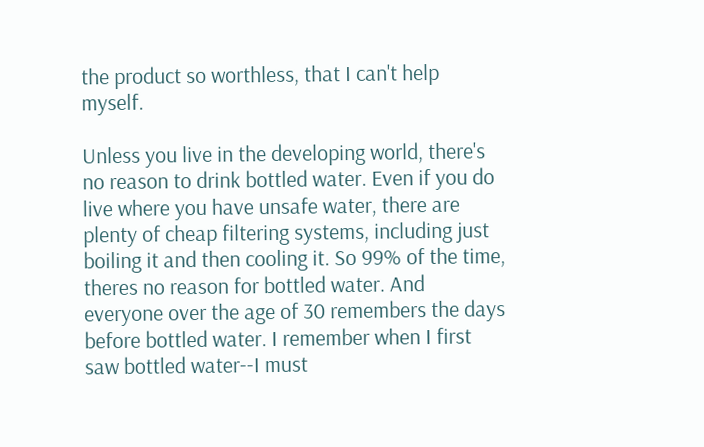the product so worthless, that I can't help myself.

Unless you live in the developing world, there's no reason to drink bottled water. Even if you do live where you have unsafe water, there are plenty of cheap filtering systems, including just boiling it and then cooling it. So 99% of the time, theres no reason for bottled water. And everyone over the age of 30 remembers the days before bottled water. I remember when I first saw bottled water--I must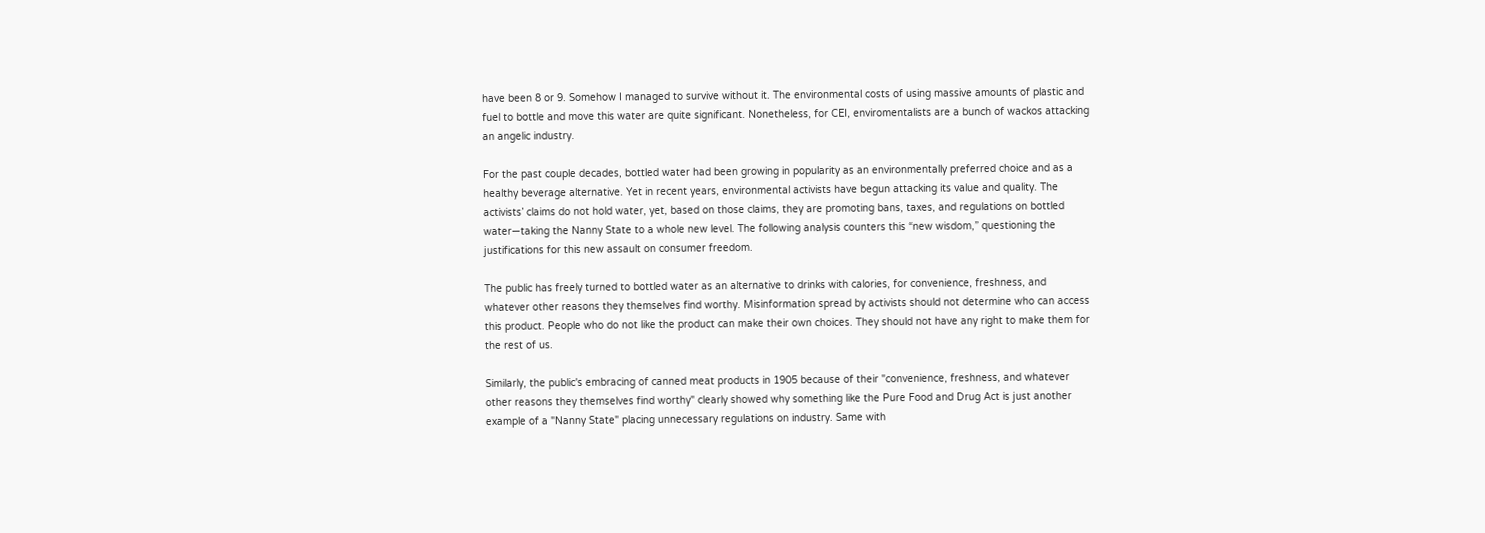have been 8 or 9. Somehow I managed to survive without it. The environmental costs of using massive amounts of plastic and fuel to bottle and move this water are quite significant. Nonetheless, for CEI, enviromentalists are a bunch of wackos attacking an angelic industry.

For the past couple decades, bottled water had been growing in popularity as an environmentally preferred choice and as a healthy beverage alternative. Yet in recent years, environmental activists have begun attacking its value and quality. The activists’ claims do not hold water, yet, based on those claims, they are promoting bans, taxes, and regulations on bottled water—taking the Nanny State to a whole new level. The following analysis counters this “new wisdom,” questioning the justifications for this new assault on consumer freedom.

The public has freely turned to bottled water as an alternative to drinks with calories, for convenience, freshness, and whatever other reasons they themselves find worthy. Misinformation spread by activists should not determine who can access this product. People who do not like the product can make their own choices. They should not have any right to make them for the rest of us.

Similarly, the public's embracing of canned meat products in 1905 because of their "convenience, freshness, and whatever other reasons they themselves find worthy" clearly showed why something like the Pure Food and Drug Act is just another example of a "Nanny State" placing unnecessary regulations on industry. Same with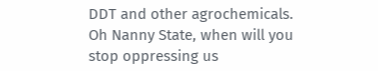DDT and other agrochemicals. Oh Nanny State, when will you stop oppressing us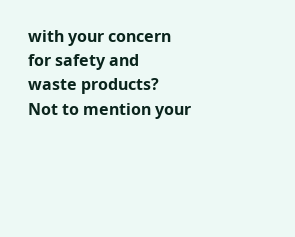with your concern for safety and waste products? Not to mention your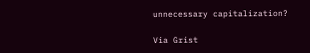unnecessary capitalization?

Via Grist